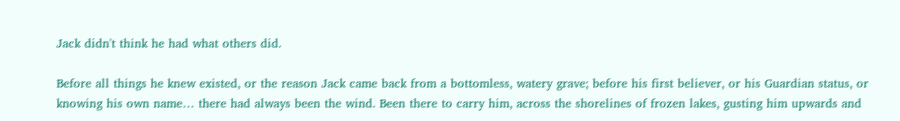Jack didn't think he had what others did.

Before all things he knew existed, or the reason Jack came back from a bottomless, watery grave; before his first believer, or his Guardian status, or knowing his own name… there had always been the wind. Been there to carry him, across the shorelines of frozen lakes, gusting him upwards and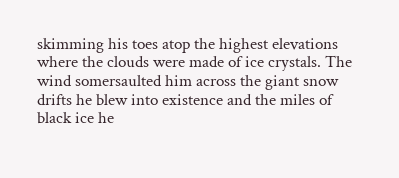skimming his toes atop the highest elevations where the clouds were made of ice crystals. The wind somersaulted him across the giant snow drifts he blew into existence and the miles of black ice he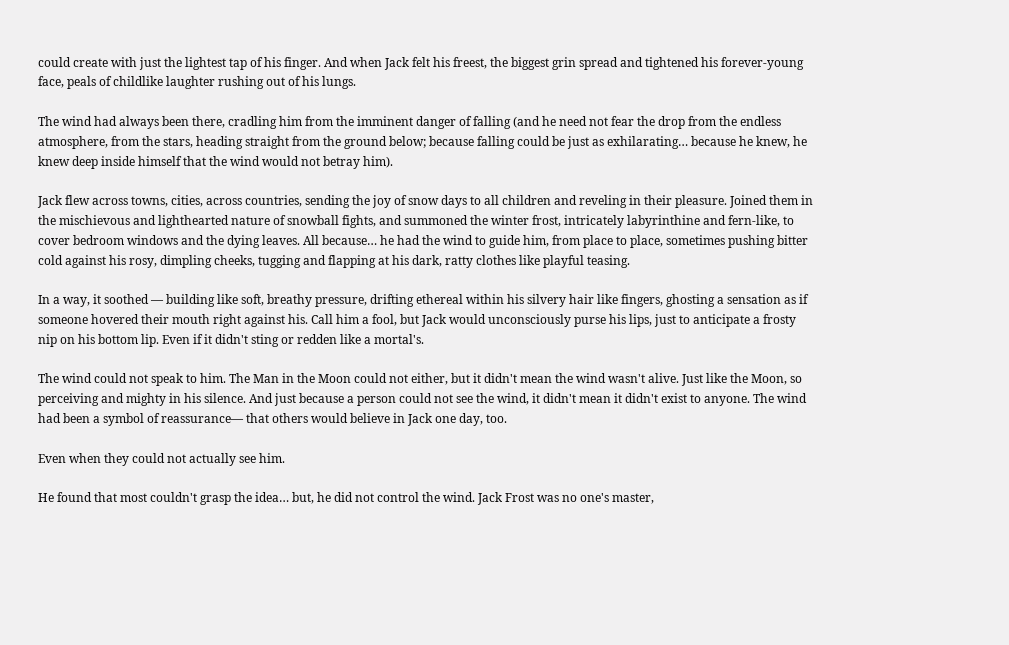could create with just the lightest tap of his finger. And when Jack felt his freest, the biggest grin spread and tightened his forever-young face, peals of childlike laughter rushing out of his lungs.

The wind had always been there, cradling him from the imminent danger of falling (and he need not fear the drop from the endless atmosphere, from the stars, heading straight from the ground below; because falling could be just as exhilarating… because he knew, he knew deep inside himself that the wind would not betray him).

Jack flew across towns, cities, across countries, sending the joy of snow days to all children and reveling in their pleasure. Joined them in the mischievous and lighthearted nature of snowball fights, and summoned the winter frost, intricately labyrinthine and fern-like, to cover bedroom windows and the dying leaves. All because… he had the wind to guide him, from place to place, sometimes pushing bitter cold against his rosy, dimpling cheeks, tugging and flapping at his dark, ratty clothes like playful teasing.

In a way, it soothed — building like soft, breathy pressure, drifting ethereal within his silvery hair like fingers, ghosting a sensation as if someone hovered their mouth right against his. Call him a fool, but Jack would unconsciously purse his lips, just to anticipate a frosty nip on his bottom lip. Even if it didn't sting or redden like a mortal's.

The wind could not speak to him. The Man in the Moon could not either, but it didn't mean the wind wasn't alive. Just like the Moon, so perceiving and mighty in his silence. And just because a person could not see the wind, it didn't mean it didn't exist to anyone. The wind had been a symbol of reassurance— that others would believe in Jack one day, too.

Even when they could not actually see him.

He found that most couldn't grasp the idea… but, he did not control the wind. Jack Frost was no one's master,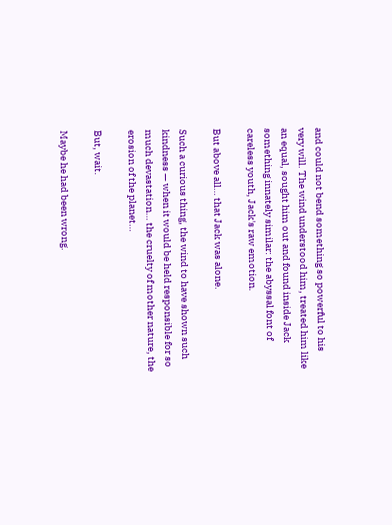and could not bend something so powerful to his very will. The wind understood him, treated him like an equal, sought him out and found inside Jack something innately similar: the abyssal font of careless youth, Jack's raw emotion.

But above all… that Jack was alone.

Such a curious thing, the wind to have shown such kindness — when it would be held responsible for so much devastation… the cruelty of mother nature, the erosion of the planet…

But, wait.

Maybe he had been wrong.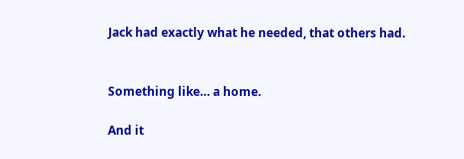Jack had exactly what he needed, that others had.


Something like… a home.

And it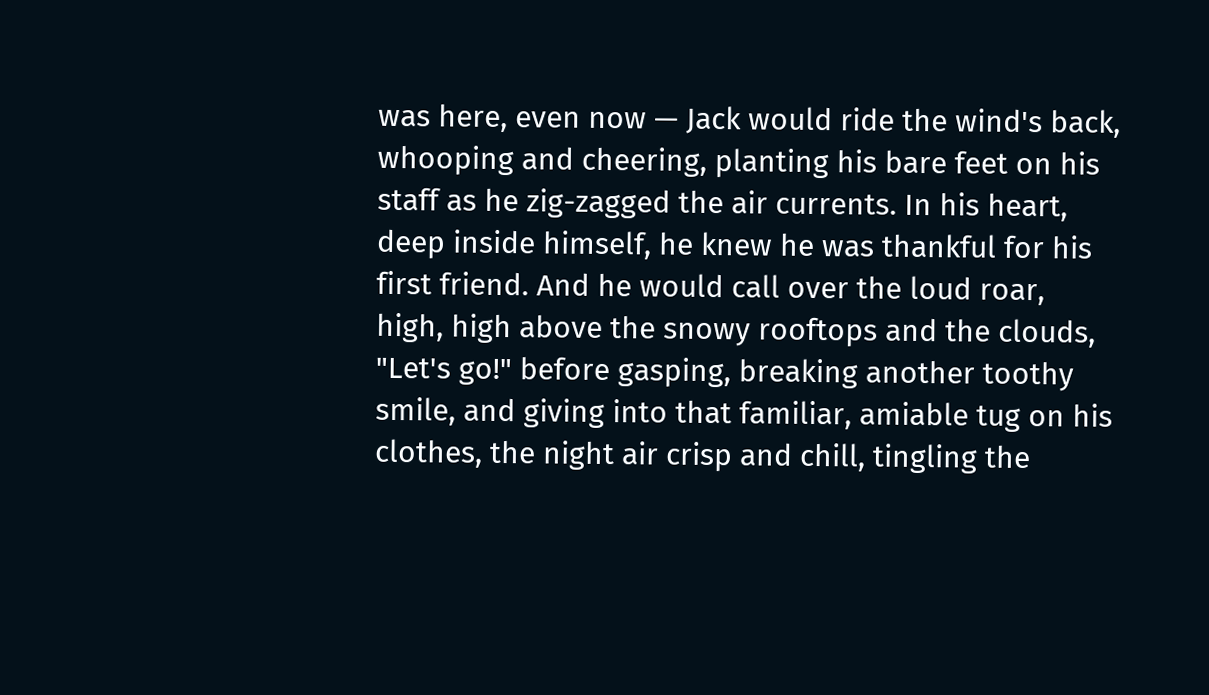was here, even now — Jack would ride the wind's back, whooping and cheering, planting his bare feet on his staff as he zig-zagged the air currents. In his heart, deep inside himself, he knew he was thankful for his first friend. And he would call over the loud roar, high, high above the snowy rooftops and the clouds, "Let's go!" before gasping, breaking another toothy smile, and giving into that familiar, amiable tug on his clothes, the night air crisp and chill, tingling the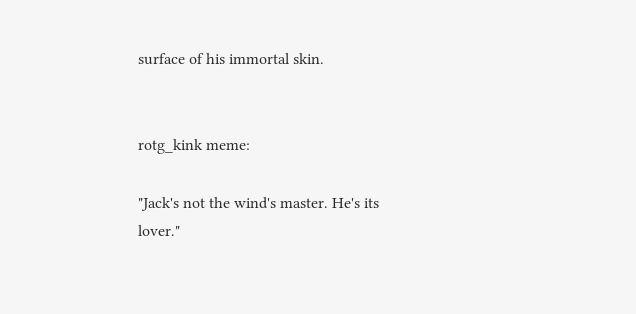surface of his immortal skin.


rotg_kink meme:

"Jack's not the wind's master. He's its lover."